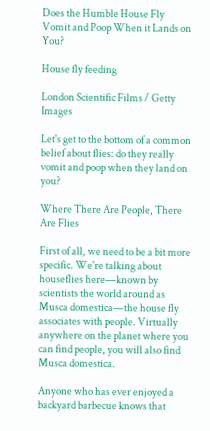Does the Humble House Fly Vomit and Poop When it Lands on You?

House fly feeding

London Scientific Films / Getty Images

Let's get to the bottom of a common belief about flies: do they really vomit and poop when they land on you?

Where There Are People, There Are Flies

First of all, we need to be a bit more specific. We're talking about houseflies here—known by scientists the world around as Musca domestica—the house fly associates with people. Virtually anywhere on the planet where you can find people, you will also find Musca domestica.

Anyone who has ever enjoyed a backyard barbecue knows that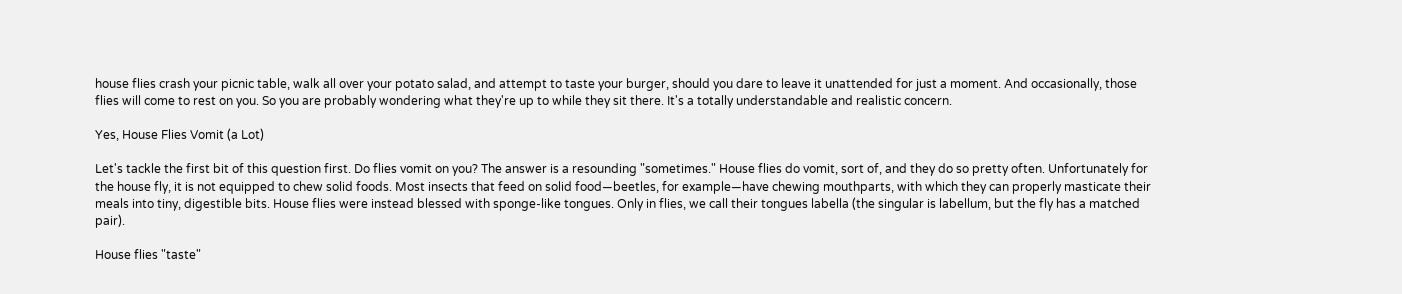house flies crash your picnic table, walk all over your potato salad, and attempt to taste your burger, should you dare to leave it unattended for just a moment. And occasionally, those flies will come to rest on you. So you are probably wondering what they're up to while they sit there. It's a totally understandable and realistic concern.

Yes, House Flies Vomit (a Lot)

Let's tackle the first bit of this question first. Do flies vomit on you? The answer is a resounding "sometimes." House flies do vomit, sort of, and they do so pretty often. Unfortunately for the house fly, it is not equipped to chew solid foods. Most insects that feed on solid food—beetles, for example—have chewing mouthparts, with which they can properly masticate their meals into tiny, digestible bits. House flies were instead blessed with sponge-like tongues. Only in flies, we call their tongues labella (the singular is labellum, but the fly has a matched pair).

House flies "taste"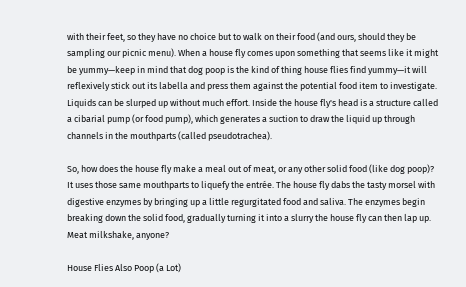with their feet, so they have no choice but to walk on their food (and ours, should they be sampling our picnic menu). When a house fly comes upon something that seems like it might be yummy—keep in mind that dog poop is the kind of thing house flies find yummy—it will reflexively stick out its labella and press them against the potential food item to investigate. Liquids can be slurped up without much effort. Inside the house fly's head is a structure called a cibarial pump (or food pump), which generates a suction to draw the liquid up through channels in the mouthparts (called pseudotrachea).

So, how does the house fly make a meal out of meat, or any other solid food (like dog poop)? It uses those same mouthparts to liquefy the entrée. The house fly dabs the tasty morsel with digestive enzymes by bringing up a little regurgitated food and saliva. The enzymes begin breaking down the solid food, gradually turning it into a slurry the house fly can then lap up. Meat milkshake, anyone?

House Flies Also Poop (a Lot)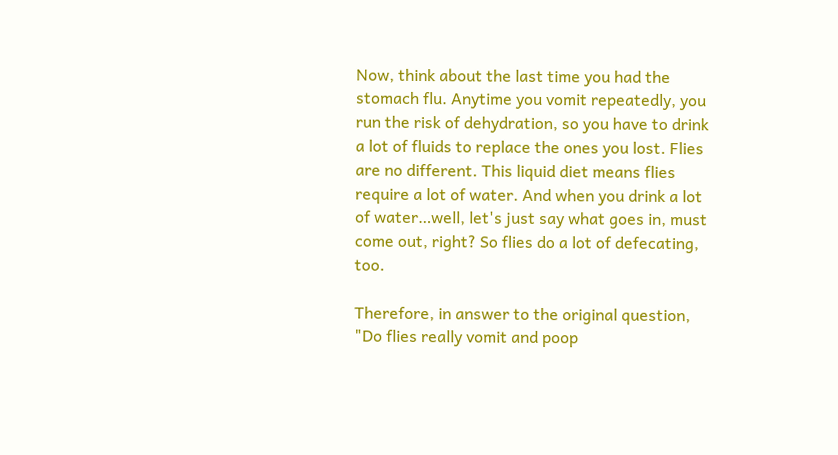Now, think about the last time you had the stomach flu. Anytime you vomit repeatedly, you run the risk of dehydration, so you have to drink a lot of fluids to replace the ones you lost. Flies are no different. This liquid diet means flies require a lot of water. And when you drink a lot of water…well, let's just say what goes in, must come out, right? So flies do a lot of defecating, too.

Therefore, in answer to the original question, "Do flies really vomit and poop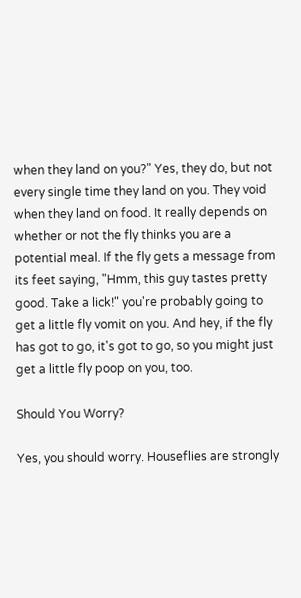when they land on you?" Yes, they do, but not every single time they land on you. They void when they land on food. It really depends on whether or not the fly thinks you are a potential meal. If the fly gets a message from its feet saying, "Hmm, this guy tastes pretty good. Take a lick!" you're probably going to get a little fly vomit on you. And hey, if the fly has got to go, it's got to go, so you might just get a little fly poop on you, too.

Should You Worry?

Yes, you should worry. Houseflies are strongly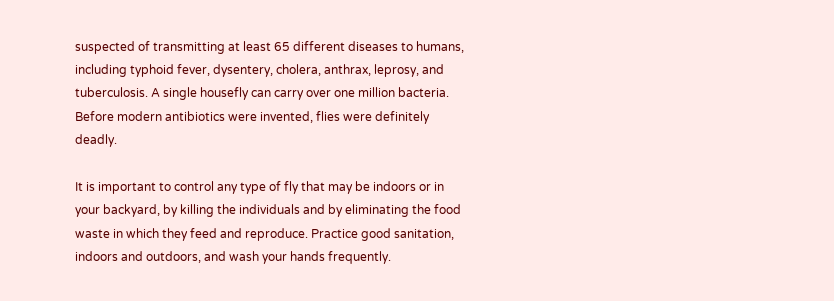suspected of transmitting at least 65 different diseases to humans, including typhoid fever, dysentery, cholera, anthrax, leprosy, and tuberculosis. A single housefly can carry over one million bacteria. Before modern antibiotics were invented, flies were definitely deadly.

It is important to control any type of fly that may be indoors or in your backyard, by killing the individuals and by eliminating the food waste in which they feed and reproduce. Practice good sanitation, indoors and outdoors, and wash your hands frequently.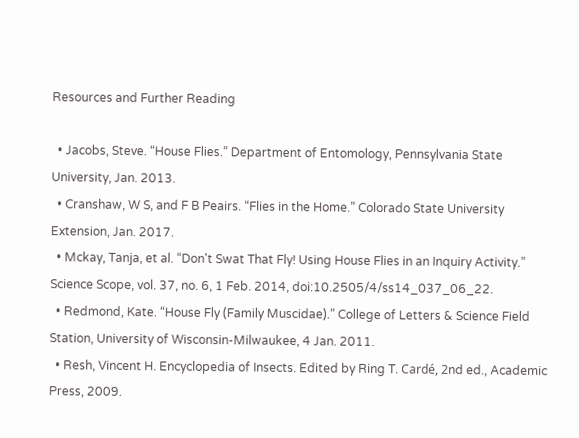Resources and Further Reading

  • Jacobs, Steve. “House Flies.” Department of Entomology, Pennsylvania State University, Jan. 2013.
  • Cranshaw, W S, and F B Peairs. “Flies in the Home.” Colorado State University Extension, Jan. 2017.
  • Mckay, Tanja, et al. “Don't Swat That Fly! Using House Flies in an Inquiry Activity.” Science Scope, vol. 37, no. 6, 1 Feb. 2014, doi:10.2505/4/ss14_037_06_22.
  • Redmond, Kate. “House Fly (Family Muscidae).” College of Letters & Science Field Station, University of Wisconsin-Milwaukee, 4 Jan. 2011.
  • Resh, Vincent H. Encyclopedia of Insects. Edited by Ring T. Cardé, 2nd ed., Academic Press, 2009.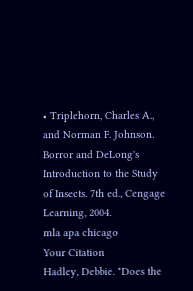• Triplehorn, Charles A., and Norman F. Johnson. Borror and DeLong's Introduction to the Study of Insects. 7th ed., Cengage Learning, 2004.
mla apa chicago
Your Citation
Hadley, Debbie. "Does the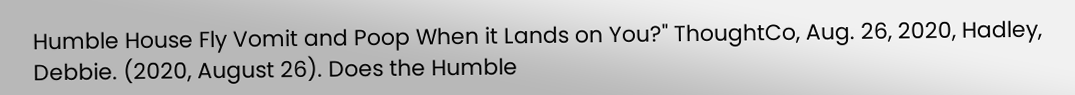Humble House Fly Vomit and Poop When it Lands on You?" ThoughtCo, Aug. 26, 2020, Hadley, Debbie. (2020, August 26). Does the Humble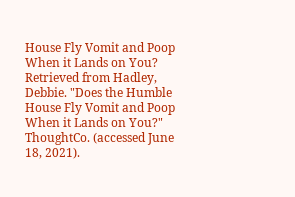House Fly Vomit and Poop When it Lands on You? Retrieved from Hadley, Debbie. "Does the Humble House Fly Vomit and Poop When it Lands on You?" ThoughtCo. (accessed June 18, 2021).